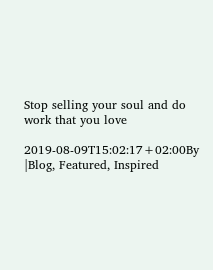Stop selling your soul and do work that you love

2019-08-09T15:02:17+02:00By |Blog, Featured, Inspired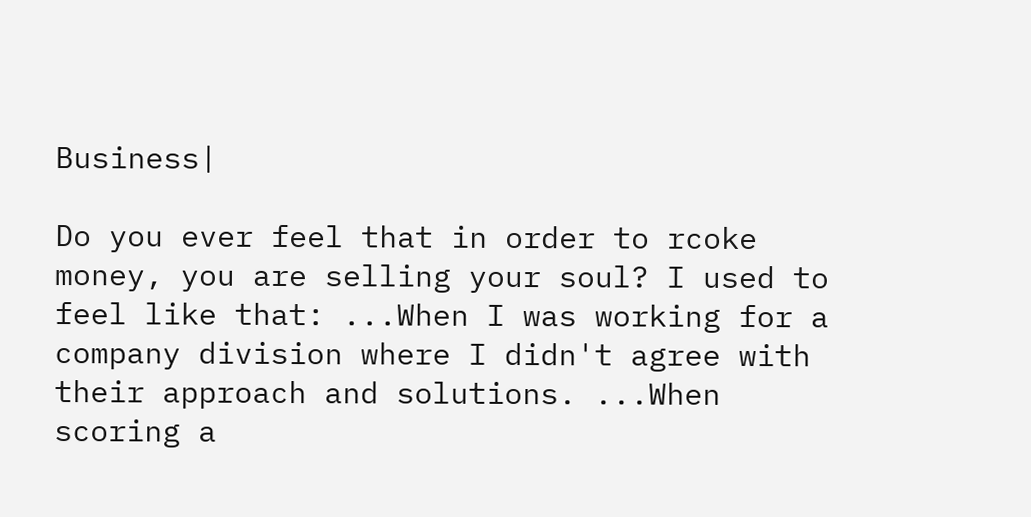Business|

Do you ever feel that in order to rcoke money, you are selling your soul? I used to feel like that: ...When I was working for a company division where I didn't agree with their approach and solutions. ...When scoring a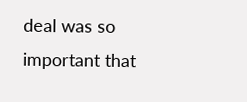deal was so important that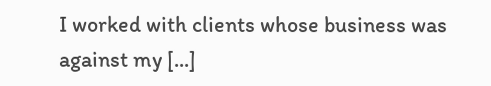I worked with clients whose business was against my [...]